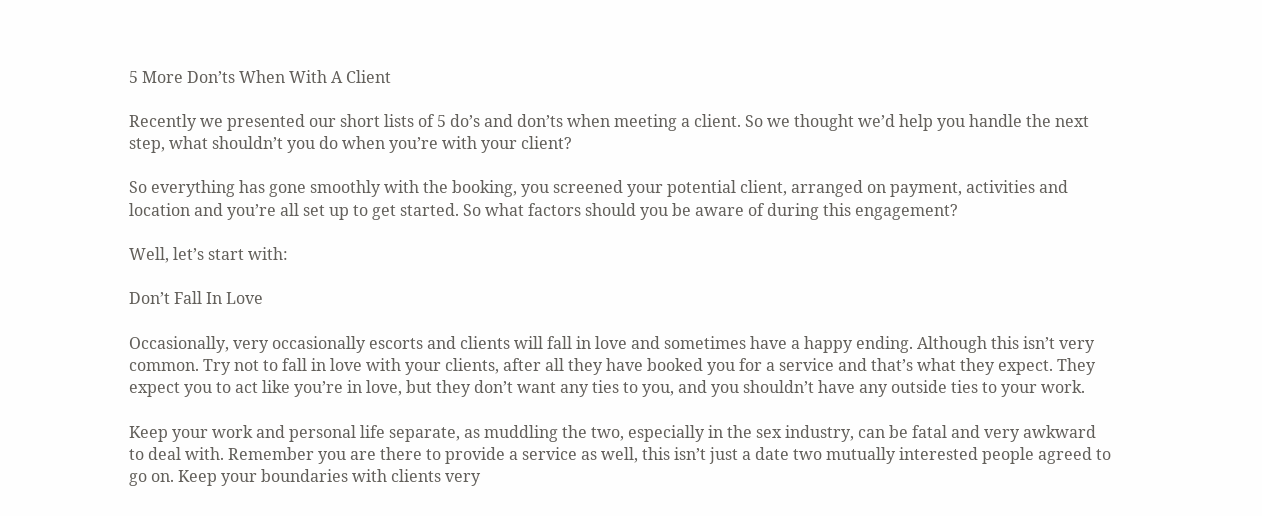5 More Don’ts When With A Client

Recently we presented our short lists of 5 do’s and don’ts when meeting a client. So we thought we’d help you handle the next step, what shouldn’t you do when you’re with your client?

So everything has gone smoothly with the booking, you screened your potential client, arranged on payment, activities and location and you’re all set up to get started. So what factors should you be aware of during this engagement?

Well, let’s start with:

Don’t Fall In Love

Occasionally, very occasionally escorts and clients will fall in love and sometimes have a happy ending. Although this isn’t very common. Try not to fall in love with your clients, after all they have booked you for a service and that’s what they expect. They expect you to act like you’re in love, but they don’t want any ties to you, and you shouldn’t have any outside ties to your work.

Keep your work and personal life separate, as muddling the two, especially in the sex industry, can be fatal and very awkward to deal with. Remember you are there to provide a service as well, this isn’t just a date two mutually interested people agreed to go on. Keep your boundaries with clients very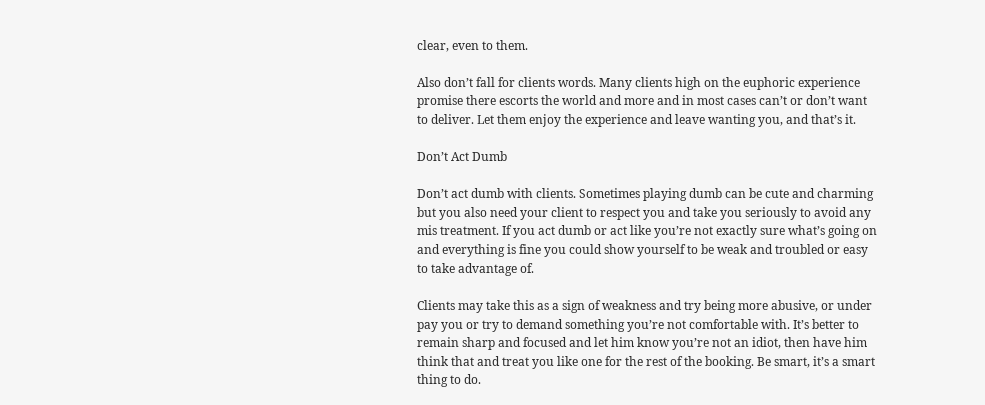clear, even to them.

Also don’t fall for clients words. Many clients high on the euphoric experience promise there escorts the world and more and in most cases can’t or don’t want to deliver. Let them enjoy the experience and leave wanting you, and that’s it.

Don’t Act Dumb

Don’t act dumb with clients. Sometimes playing dumb can be cute and charming but you also need your client to respect you and take you seriously to avoid any mis treatment. If you act dumb or act like you’re not exactly sure what’s going on and everything is fine you could show yourself to be weak and troubled or easy to take advantage of.

Clients may take this as a sign of weakness and try being more abusive, or under pay you or try to demand something you’re not comfortable with. It’s better to remain sharp and focused and let him know you’re not an idiot, then have him think that and treat you like one for the rest of the booking. Be smart, it’s a smart thing to do.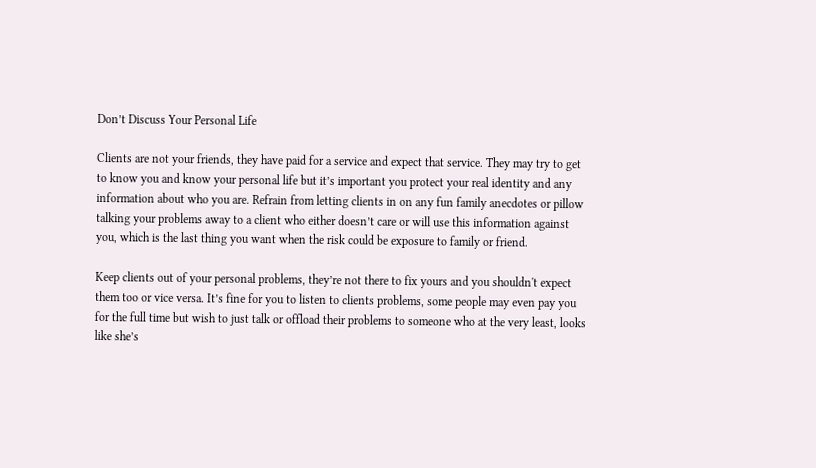Don’t Discuss Your Personal Life

Clients are not your friends, they have paid for a service and expect that service. They may try to get to know you and know your personal life but it’s important you protect your real identity and any information about who you are. Refrain from letting clients in on any fun family anecdotes or pillow talking your problems away to a client who either doesn’t care or will use this information against you, which is the last thing you want when the risk could be exposure to family or friend.

Keep clients out of your personal problems, they’re not there to fix yours and you shouldn't expect them too or vice versa. It’s fine for you to listen to clients problems, some people may even pay you for the full time but wish to just talk or offload their problems to someone who at the very least, looks like she’s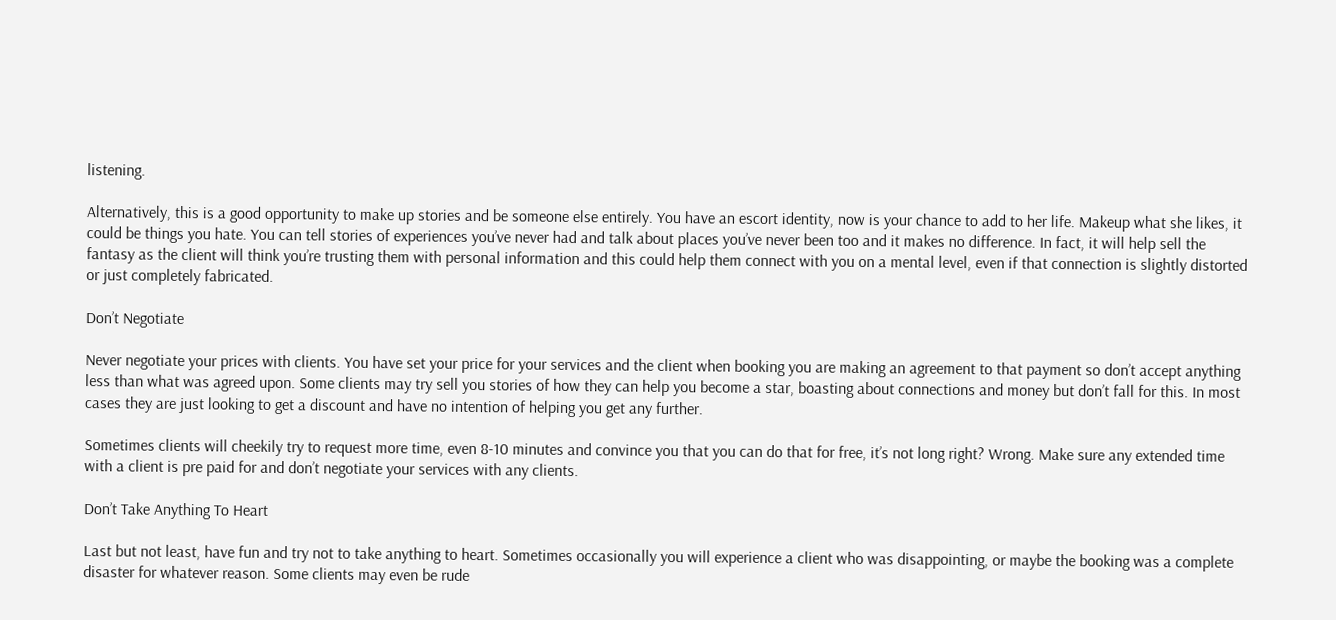listening.

Alternatively, this is a good opportunity to make up stories and be someone else entirely. You have an escort identity, now is your chance to add to her life. Makeup what she likes, it could be things you hate. You can tell stories of experiences you’ve never had and talk about places you’ve never been too and it makes no difference. In fact, it will help sell the fantasy as the client will think you’re trusting them with personal information and this could help them connect with you on a mental level, even if that connection is slightly distorted or just completely fabricated.

Don’t Negotiate

Never negotiate your prices with clients. You have set your price for your services and the client when booking you are making an agreement to that payment so don’t accept anything less than what was agreed upon. Some clients may try sell you stories of how they can help you become a star, boasting about connections and money but don’t fall for this. In most cases they are just looking to get a discount and have no intention of helping you get any further.

Sometimes clients will cheekily try to request more time, even 8-10 minutes and convince you that you can do that for free, it’s not long right? Wrong. Make sure any extended time with a client is pre paid for and don’t negotiate your services with any clients.

Don’t Take Anything To Heart

Last but not least, have fun and try not to take anything to heart. Sometimes occasionally you will experience a client who was disappointing, or maybe the booking was a complete disaster for whatever reason. Some clients may even be rude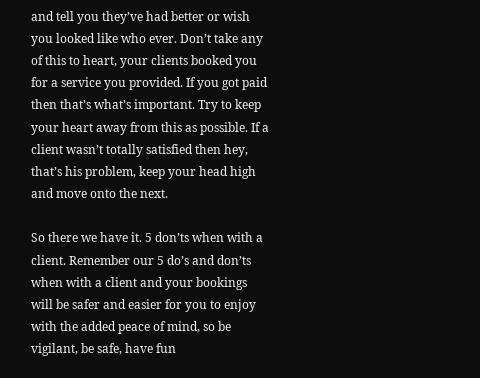and tell you they’ve had better or wish you looked like who ever. Don’t take any of this to heart, your clients booked you for a service you provided. If you got paid then that’s what’s important. Try to keep your heart away from this as possible. If a client wasn’t totally satisfied then hey, that’s his problem, keep your head high and move onto the next.

So there we have it. 5 don’ts when with a client. Remember our 5 do’s and don’ts when with a client and your bookings will be safer and easier for you to enjoy with the added peace of mind, so be vigilant, be safe, have fun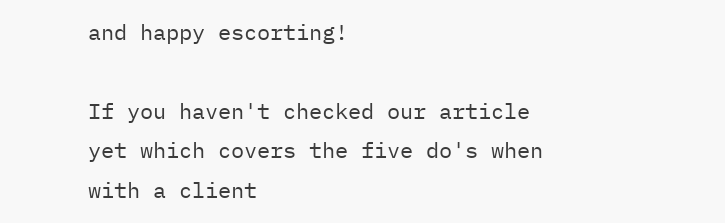and happy escorting!

If you haven't checked our article yet which covers the five do's when with a client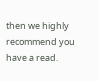then we highly recommend you have a read.